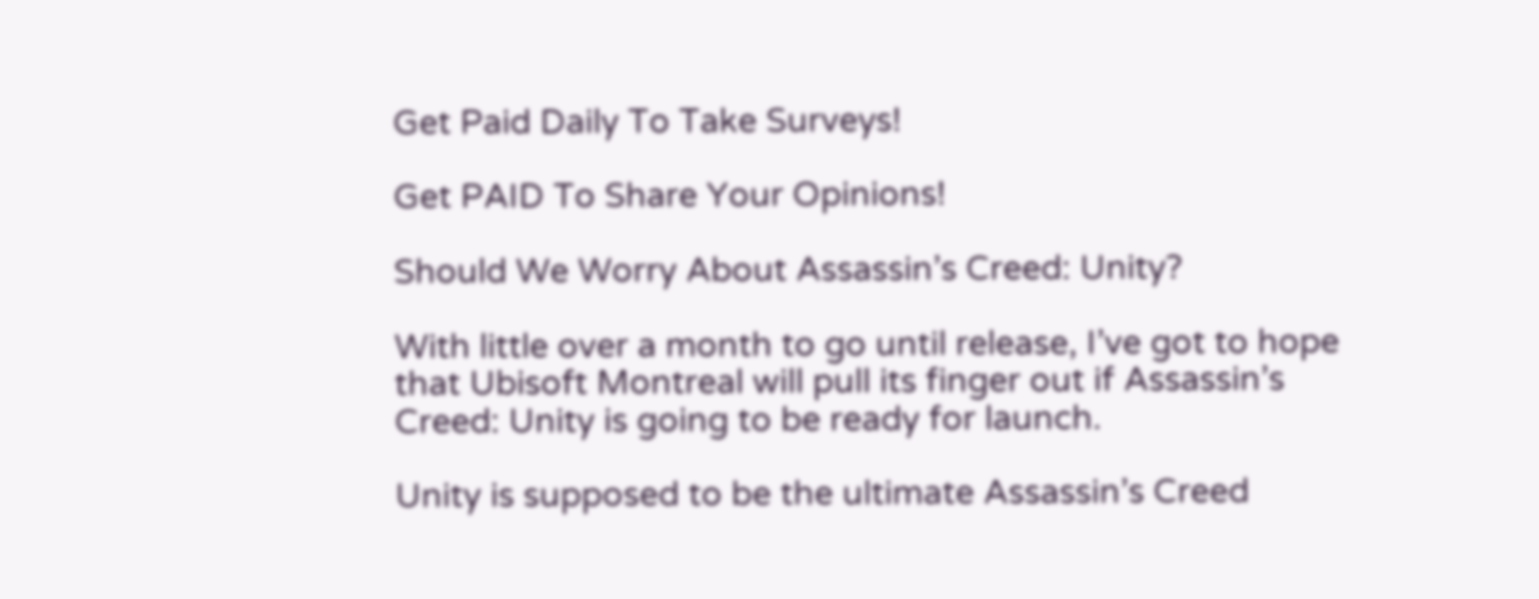Get Paid Daily To Take Surveys!

Get PAID To Share Your Opinions!

Should We Worry About Assassin’s Creed: Unity?

With little over a month to go until release, I’ve got to hope that Ubisoft Montreal will pull its finger out if Assassin’s Creed: Unity is going to be ready for launch.

Unity is supposed to be the ultimate Assassin’s Creed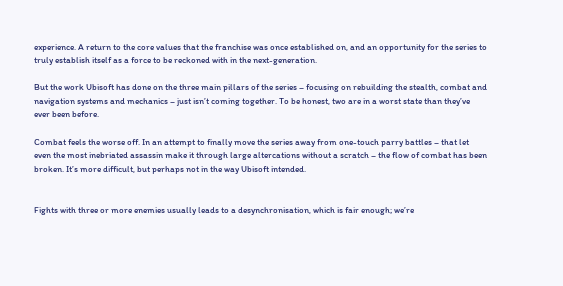experience. A return to the core values that the franchise was once established on, and an opportunity for the series to truly establish itself as a force to be reckoned with in the next-generation.

But the work Ubisoft has done on the three main pillars of the series – focusing on rebuilding the stealth, combat and navigation systems and mechanics – just isn’t coming together. To be honest, two are in a worst state than they’ve ever been before.

Combat feels the worse off. In an attempt to finally move the series away from one-touch parry battles – that let even the most inebriated assassin make it through large altercations without a scratch – the flow of combat has been broken. It’s more difficult, but perhaps not in the way Ubisoft intended.


Fights with three or more enemies usually leads to a desynchronisation, which is fair enough; we’re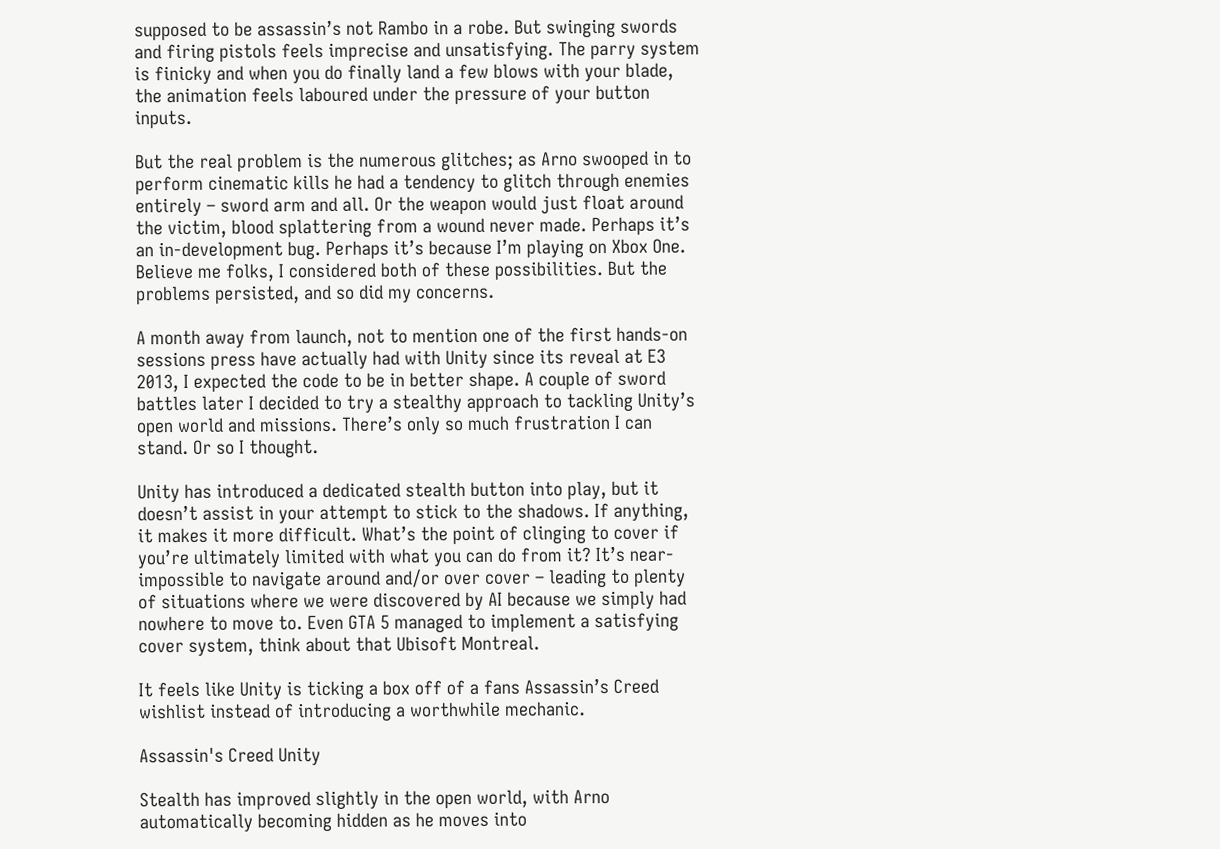supposed to be assassin’s not Rambo in a robe. But swinging swords and firing pistols feels imprecise and unsatisfying. The parry system is finicky and when you do finally land a few blows with your blade, the animation feels laboured under the pressure of your button inputs.

But the real problem is the numerous glitches; as Arno swooped in to perform cinematic kills he had a tendency to glitch through enemies entirely – sword arm and all. Or the weapon would just float around the victim, blood splattering from a wound never made. Perhaps it’s an in-development bug. Perhaps it’s because I’m playing on Xbox One. Believe me folks, I considered both of these possibilities. But the problems persisted, and so did my concerns.

A month away from launch, not to mention one of the first hands-on sessions press have actually had with Unity since its reveal at E3 2013, I expected the code to be in better shape. A couple of sword battles later I decided to try a stealthy approach to tackling Unity’s open world and missions. There’s only so much frustration I can stand. Or so I thought.

Unity has introduced a dedicated stealth button into play, but it doesn’t assist in your attempt to stick to the shadows. If anything, it makes it more difficult. What’s the point of clinging to cover if you’re ultimately limited with what you can do from it? It’s near-impossible to navigate around and/or over cover – leading to plenty of situations where we were discovered by AI because we simply had nowhere to move to. Even GTA 5 managed to implement a satisfying cover system, think about that Ubisoft Montreal.

It feels like Unity is ticking a box off of a fans Assassin’s Creed wishlist instead of introducing a worthwhile mechanic.

Assassin's Creed Unity

Stealth has improved slightly in the open world, with Arno automatically becoming hidden as he moves into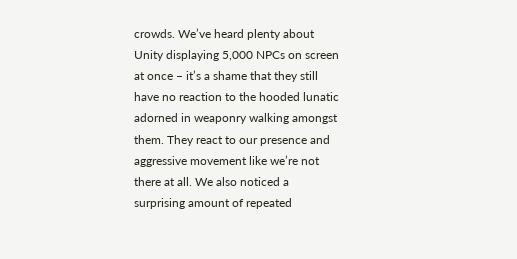crowds. We’ve heard plenty about Unity displaying 5,000 NPCs on screen at once – it’s a shame that they still have no reaction to the hooded lunatic adorned in weaponry walking amongst them. They react to our presence and aggressive movement like we’re not there at all. We also noticed a surprising amount of repeated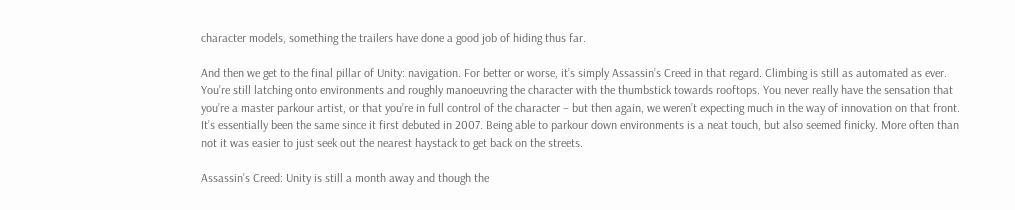character models, something the trailers have done a good job of hiding thus far.

And then we get to the final pillar of Unity: navigation. For better or worse, it’s simply Assassin’s Creed in that regard. Climbing is still as automated as ever. You’re still latching onto environments and roughly manoeuvring the character with the thumbstick towards rooftops. You never really have the sensation that you’re a master parkour artist, or that you’re in full control of the character – but then again, we weren’t expecting much in the way of innovation on that front. It’s essentially been the same since it first debuted in 2007. Being able to parkour down environments is a neat touch, but also seemed finicky. More often than not it was easier to just seek out the nearest haystack to get back on the streets.

Assassin’s Creed: Unity is still a month away and though the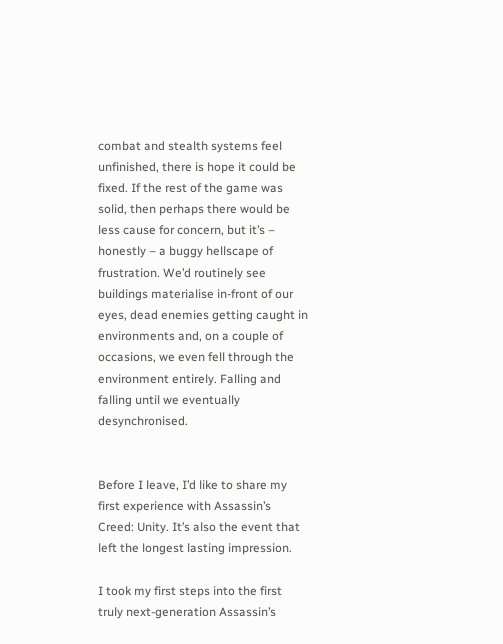combat and stealth systems feel unfinished, there is hope it could be fixed. If the rest of the game was solid, then perhaps there would be less cause for concern, but it’s – honestly – a buggy hellscape of frustration. We’d routinely see buildings materialise in-front of our eyes, dead enemies getting caught in environments and, on a couple of occasions, we even fell through the environment entirely. Falling and falling until we eventually desynchronised.


Before I leave, I’d like to share my first experience with Assassin’s Creed: Unity. It’s also the event that left the longest lasting impression.

I took my first steps into the first truly next-generation Assassin’s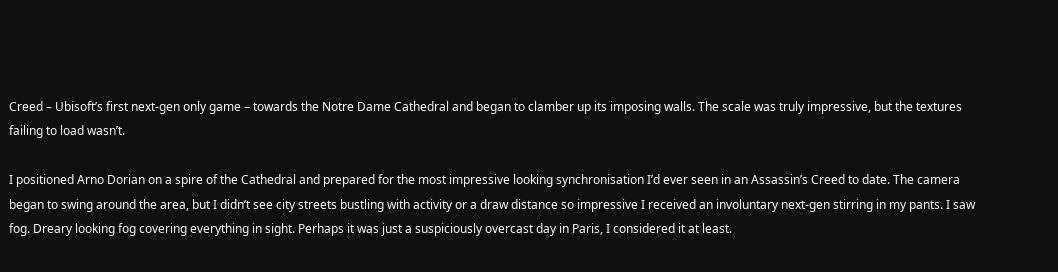Creed – Ubisoft’s first next-gen only game – towards the Notre Dame Cathedral and began to clamber up its imposing walls. The scale was truly impressive, but the textures failing to load wasn’t.

I positioned Arno Dorian on a spire of the Cathedral and prepared for the most impressive looking synchronisation I’d ever seen in an Assassin’s Creed to date. The camera began to swing around the area, but I didn’t see city streets bustling with activity or a draw distance so impressive I received an involuntary next-gen stirring in my pants. I saw fog. Dreary looking fog covering everything in sight. Perhaps it was just a suspiciously overcast day in Paris, I considered it at least.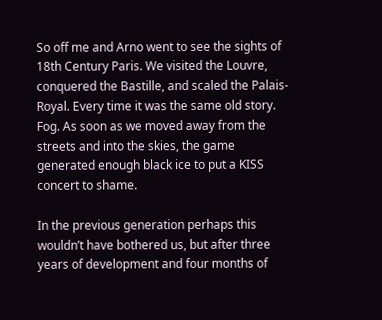So off me and Arno went to see the sights of 18th Century Paris. We visited the Louvre, conquered the Bastille, and scaled the Palais-Royal. Every time it was the same old story. Fog. As soon as we moved away from the streets and into the skies, the game generated enough black ice to put a KISS concert to shame.

In the previous generation perhaps this wouldn’t have bothered us, but after three years of development and four months of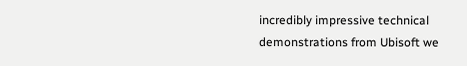incredibly impressive technical demonstrations from Ubisoft we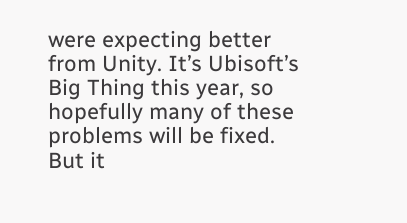were expecting better from Unity. It’s Ubisoft’s Big Thing this year, so hopefully many of these problems will be fixed. But it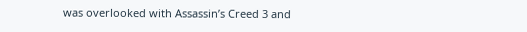was overlooked with Assassin’s Creed 3 and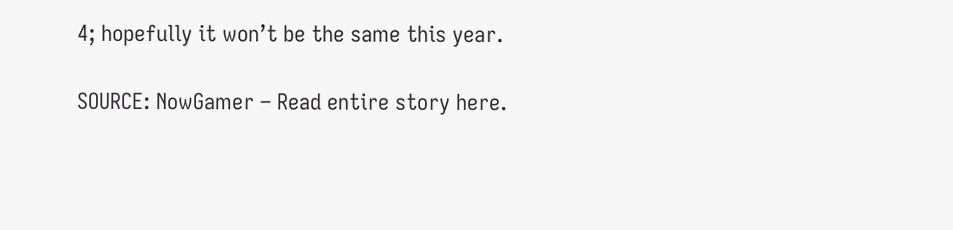4; hopefully it won’t be the same this year.

SOURCE: NowGamer – Read entire story here.